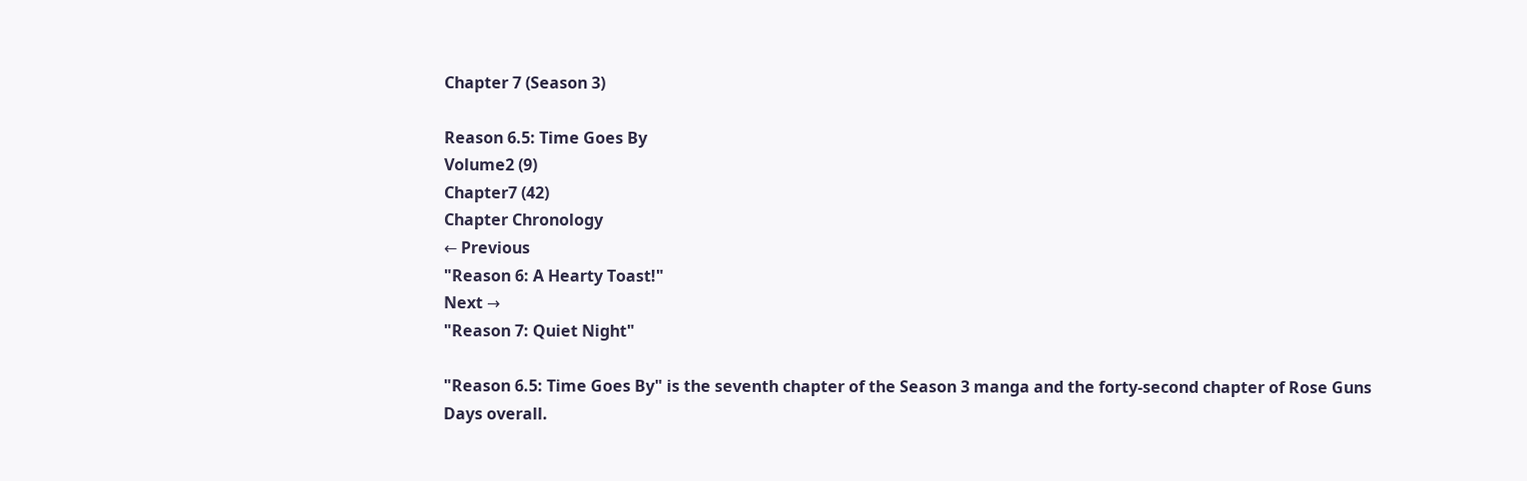Chapter 7 (Season 3)

Reason 6.5: Time Goes By
Volume2 (9)
Chapter7 (42)
Chapter Chronology
← Previous
"Reason 6: A Hearty Toast!"
Next →
"Reason 7: Quiet Night"

"Reason 6.5: Time Goes By" is the seventh chapter of the Season 3 manga and the forty-second chapter of Rose Guns Days overall.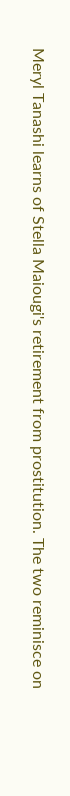Meryl Tanashi learns of Stella Maiougi's retirement from prostitution. The two reminisce on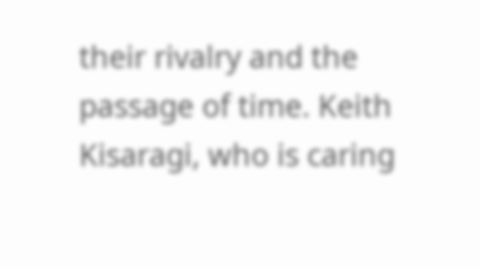their rivalry and the passage of time. Keith Kisaragi, who is caring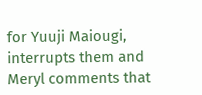for Yuuji Maiougi, interrupts them and Meryl comments that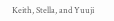Keith, Stella, and Yuuji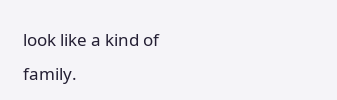look like a kind of family.